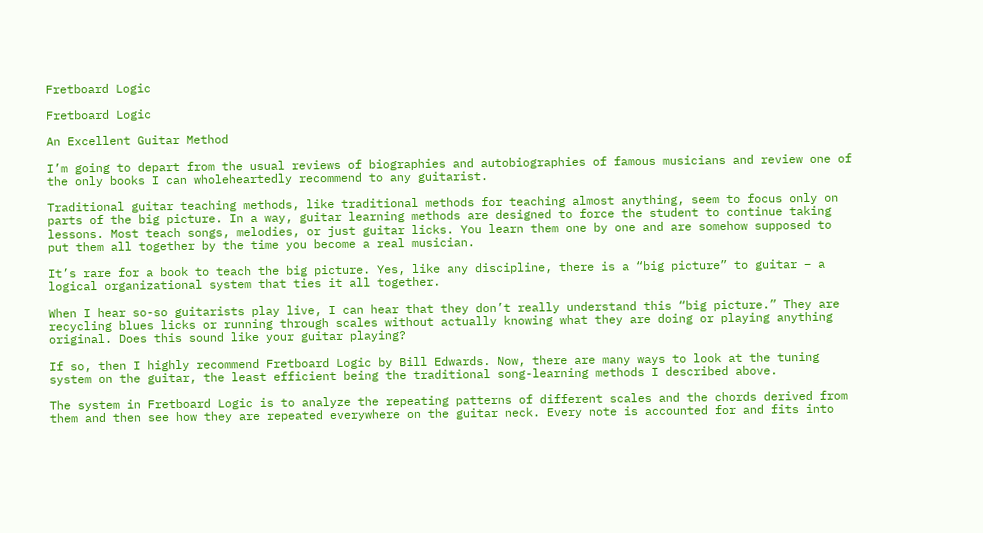Fretboard Logic

Fretboard Logic

An Excellent Guitar Method

I’m going to depart from the usual reviews of biographies and autobiographies of famous musicians and review one of the only books I can wholeheartedly recommend to any guitarist.

Traditional guitar teaching methods, like traditional methods for teaching almost anything, seem to focus only on parts of the big picture. In a way, guitar learning methods are designed to force the student to continue taking lessons. Most teach songs, melodies, or just guitar licks. You learn them one by one and are somehow supposed to put them all together by the time you become a real musician.

It’s rare for a book to teach the big picture. Yes, like any discipline, there is a “big picture” to guitar – a logical organizational system that ties it all together.

When I hear so-so guitarists play live, I can hear that they don’t really understand this “big picture.” They are recycling blues licks or running through scales without actually knowing what they are doing or playing anything original. Does this sound like your guitar playing?

If so, then I highly recommend Fretboard Logic by Bill Edwards. Now, there are many ways to look at the tuning system on the guitar, the least efficient being the traditional song-learning methods I described above.

The system in Fretboard Logic is to analyze the repeating patterns of different scales and the chords derived from them and then see how they are repeated everywhere on the guitar neck. Every note is accounted for and fits into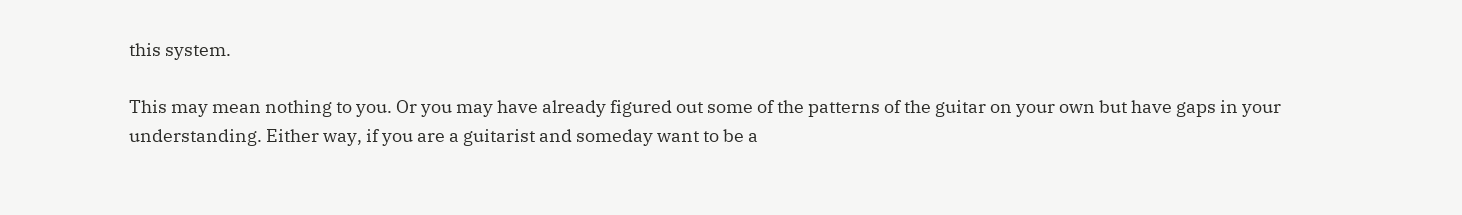this system.

This may mean nothing to you. Or you may have already figured out some of the patterns of the guitar on your own but have gaps in your understanding. Either way, if you are a guitarist and someday want to be a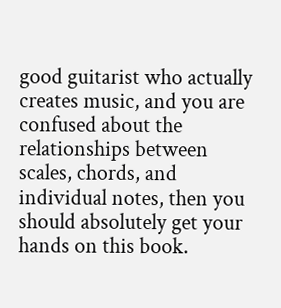good guitarist who actually creates music, and you are confused about the relationships between scales, chords, and individual notes, then you should absolutely get your hands on this book.